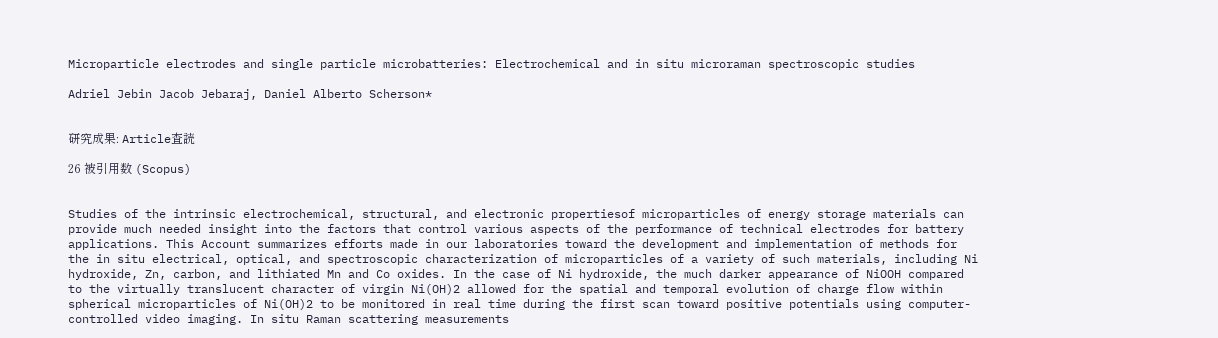Microparticle electrodes and single particle microbatteries: Electrochemical and in situ microraman spectroscopic studies

Adriel Jebin Jacob Jebaraj, Daniel Alberto Scherson*


研究成果: Article査読

26 被引用数 (Scopus)


Studies of the intrinsic electrochemical, structural, and electronic propertiesof microparticles of energy storage materials can provide much needed insight into the factors that control various aspects of the performance of technical electrodes for battery applications. This Account summarizes efforts made in our laboratories toward the development and implementation of methods for the in situ electrical, optical, and spectroscopic characterization of microparticles of a variety of such materials, including Ni hydroxide, Zn, carbon, and lithiated Mn and Co oxides. In the case of Ni hydroxide, the much darker appearance of NiOOH compared to the virtually translucent character of virgin Ni(OH)2 allowed for the spatial and temporal evolution of charge flow within spherical microparticles of Ni(OH)2 to be monitored in real time during the first scan toward positive potentials using computer-controlled video imaging. In situ Raman scattering measurements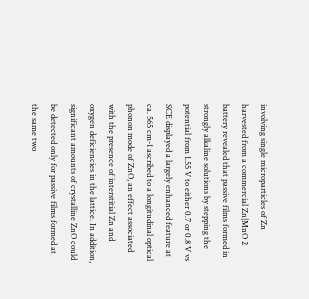involving single microparticles of Zn harvested from a commercial Zn|MnO 2 battery revealed that passive films formed in strongly alkaline solutions by stepping the potential from 1.55 V to either 0.7 or 0.8 V vs SCE displayed a largely enhanced feature at ca. 565 cm-1 ascribed to a longitudinal optical phonon mode of ZnO, an effect associated with the presence of interstitial Zn and oxygen deficiencies in the lattice. In addition, significant amounts of crystalline ZnO could be detected only for passive films formed at the same two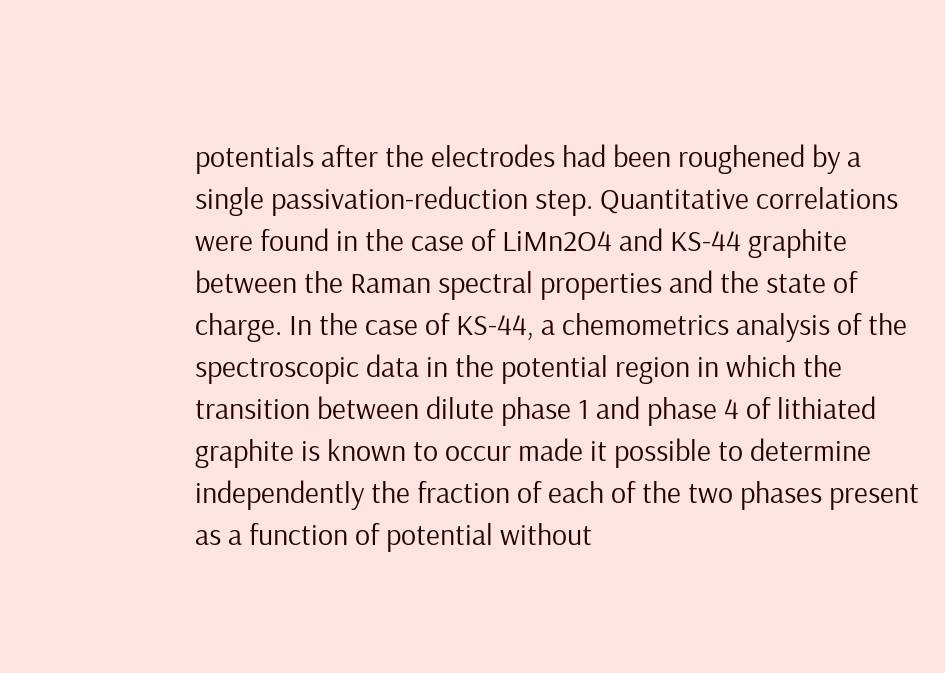potentials after the electrodes had been roughened by a single passivation-reduction step. Quantitative correlations were found in the case of LiMn2O4 and KS-44 graphite between the Raman spectral properties and the state of charge. In the case of KS-44, a chemometrics analysis of the spectroscopic data in the potential region in which the transition between dilute phase 1 and phase 4 of lithiated graphite is known to occur made it possible to determine independently the fraction of each of the two phases present as a function of potential without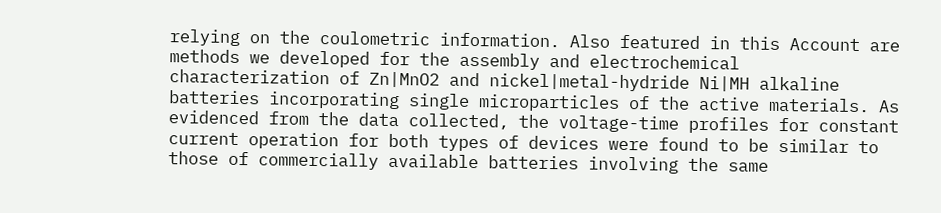relying on the coulometric information. Also featured in this Account are methods we developed for the assembly and electrochemical characterization of Zn|MnO2 and nickel|metal-hydride Ni|MH alkaline batteries incorporating single microparticles of the active materials. As evidenced from the data collected, the voltage-time profiles for constant current operation for both types of devices were found to be similar to those of commercially available batteries involving the same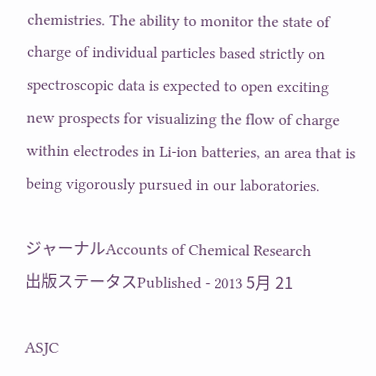chemistries. The ability to monitor the state of charge of individual particles based strictly on spectroscopic data is expected to open exciting new prospects for visualizing the flow of charge within electrodes in Li-ion batteries, an area that is being vigorously pursued in our laboratories.

ジャーナルAccounts of Chemical Research
出版ステータスPublished - 2013 5月 21

ASJC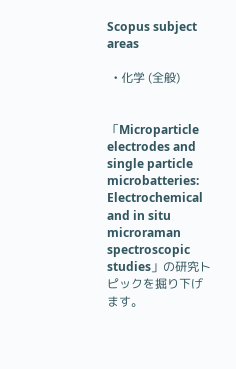Scopus subject areas

  • 化学 (全般)


「Microparticle electrodes and single particle microbatteries: Electrochemical and in situ microraman spectroscopic studies」の研究トピックを掘り下げます。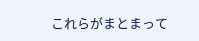これらがまとまって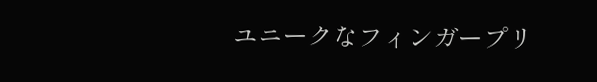ユニークなフィンガープリ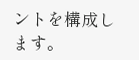ントを構成します。